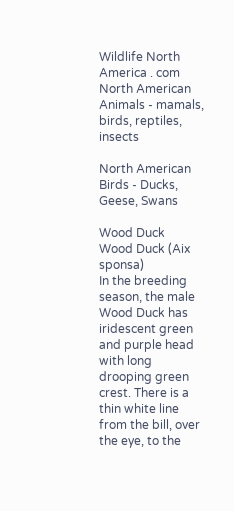Wildlife North America . com
North American Animals - mamals, birds, reptiles, insects

North American Birds - Ducks, Geese, Swans

Wood Duck
Wood Duck (Aix sponsa)
In the breeding season, the male Wood Duck has iridescent green and purple head with long drooping green crest. There is a thin white line from the bill, over the eye, to the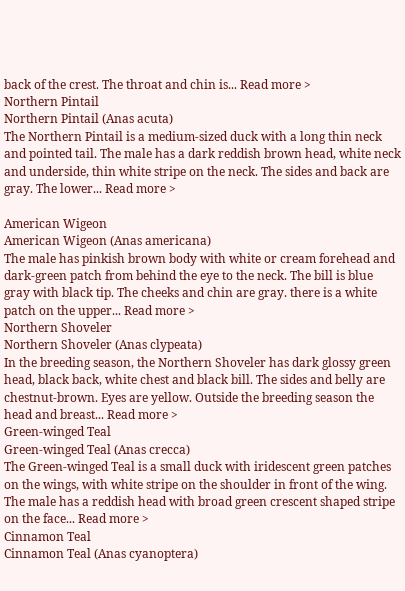back of the crest. The throat and chin is... Read more >
Northern Pintail
Northern Pintail (Anas acuta)
The Northern Pintail is a medium-sized duck with a long thin neck and pointed tail. The male has a dark reddish brown head, white neck and underside, thin white stripe on the neck. The sides and back are gray. The lower... Read more >

American Wigeon
American Wigeon (Anas americana)
The male has pinkish brown body with white or cream forehead and dark-green patch from behind the eye to the neck. The bill is blue gray with black tip. The cheeks and chin are gray. there is a white patch on the upper... Read more >
Northern Shoveler
Northern Shoveler (Anas clypeata)
In the breeding season, the Northern Shoveler has dark glossy green head, black back, white chest and black bill. The sides and belly are chestnut-brown. Eyes are yellow. Outside the breeding season the head and breast... Read more >
Green-winged Teal
Green-winged Teal (Anas crecca)
The Green-winged Teal is a small duck with iridescent green patches on the wings, with white stripe on the shoulder in front of the wing. The male has a reddish head with broad green crescent shaped stripe on the face... Read more >
Cinnamon Teal
Cinnamon Teal (Anas cyanoptera)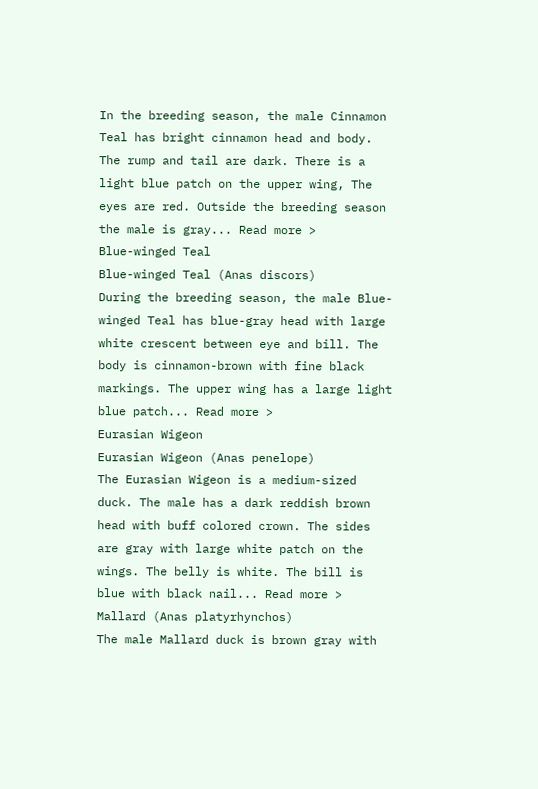In the breeding season, the male Cinnamon Teal has bright cinnamon head and body. The rump and tail are dark. There is a light blue patch on the upper wing, The eyes are red. Outside the breeding season the male is gray... Read more >
Blue-winged Teal
Blue-winged Teal (Anas discors)
During the breeding season, the male Blue-winged Teal has blue-gray head with large white crescent between eye and bill. The body is cinnamon-brown with fine black markings. The upper wing has a large light blue patch... Read more >
Eurasian Wigeon
Eurasian Wigeon (Anas penelope)
The Eurasian Wigeon is a medium-sized duck. The male has a dark reddish brown head with buff colored crown. The sides are gray with large white patch on the wings. The belly is white. The bill is blue with black nail... Read more >
Mallard (Anas platyrhynchos)
The male Mallard duck is brown gray with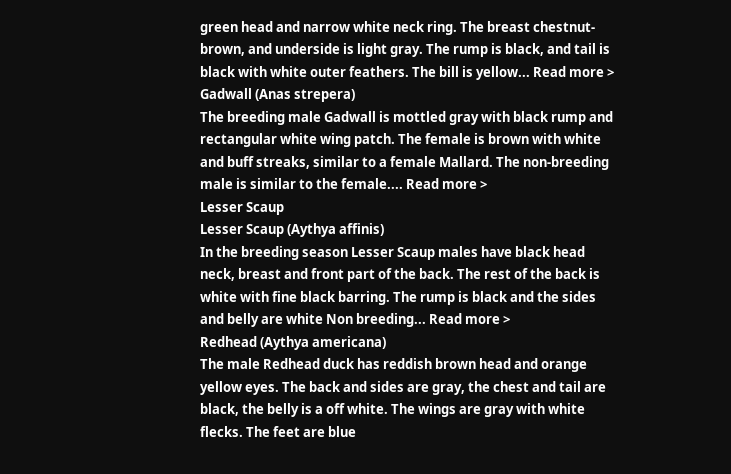green head and narrow white neck ring. The breast chestnut-brown, and underside is light gray. The rump is black, and tail is black with white outer feathers. The bill is yellow... Read more >
Gadwall (Anas strepera)
The breeding male Gadwall is mottled gray with black rump and rectangular white wing patch. The female is brown with white and buff streaks, similar to a female Mallard. The non-breeding male is similar to the female.... Read more >
Lesser Scaup
Lesser Scaup (Aythya affinis)
In the breeding season Lesser Scaup males have black head neck, breast and front part of the back. The rest of the back is white with fine black barring. The rump is black and the sides and belly are white Non breeding... Read more >
Redhead (Aythya americana)
The male Redhead duck has reddish brown head and orange yellow eyes. The back and sides are gray, the chest and tail are black, the belly is a off white. The wings are gray with white flecks. The feet are blue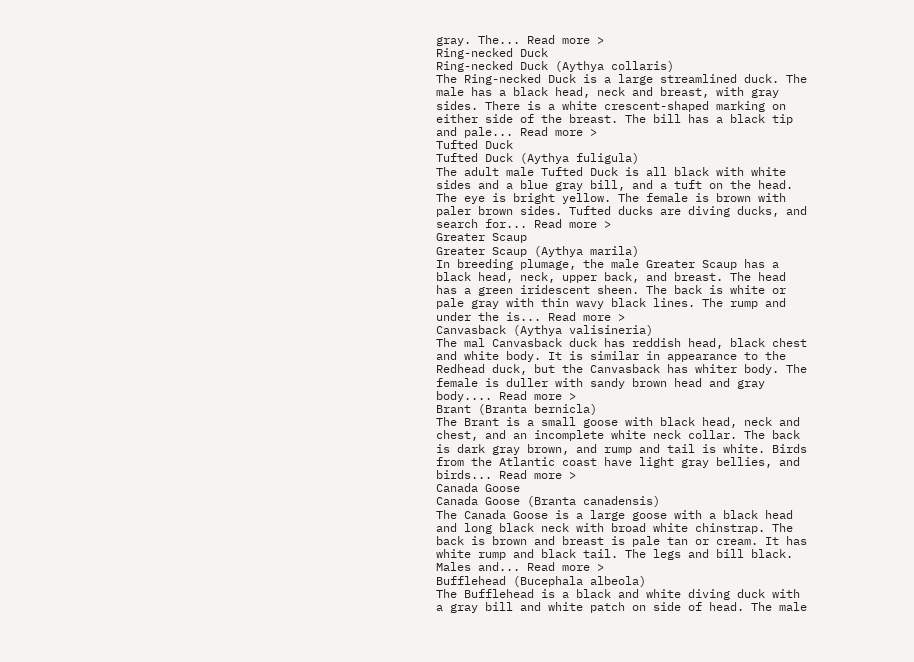gray. The... Read more >
Ring-necked Duck
Ring-necked Duck (Aythya collaris)
The Ring-necked Duck is a large streamlined duck. The male has a black head, neck and breast, with gray sides. There is a white crescent-shaped marking on either side of the breast. The bill has a black tip and pale... Read more >
Tufted Duck
Tufted Duck (Aythya fuligula)
The adult male Tufted Duck is all black with white sides and a blue gray bill, and a tuft on the head. The eye is bright yellow. The female is brown with paler brown sides. Tufted ducks are diving ducks, and search for... Read more >
Greater Scaup
Greater Scaup (Aythya marila)
In breeding plumage, the male Greater Scaup has a black head, neck, upper back, and breast. The head has a green iridescent sheen. The back is white or pale gray with thin wavy black lines. The rump and under the is... Read more >
Canvasback (Aythya valisineria)
The mal Canvasback duck has reddish head, black chest and white body. It is similar in appearance to the Redhead duck, but the Canvasback has whiter body. The female is duller with sandy brown head and gray body.... Read more >
Brant (Branta bernicla)
The Brant is a small goose with black head, neck and chest, and an incomplete white neck collar. The back is dark gray brown, and rump and tail is white. Birds from the Atlantic coast have light gray bellies, and birds... Read more >
Canada Goose
Canada Goose (Branta canadensis)
The Canada Goose is a large goose with a black head and long black neck with broad white chinstrap. The back is brown and breast is pale tan or cream. It has white rump and black tail. The legs and bill black. Males and... Read more >
Bufflehead (Bucephala albeola)
The Bufflehead is a black and white diving duck with a gray bill and white patch on side of head. The male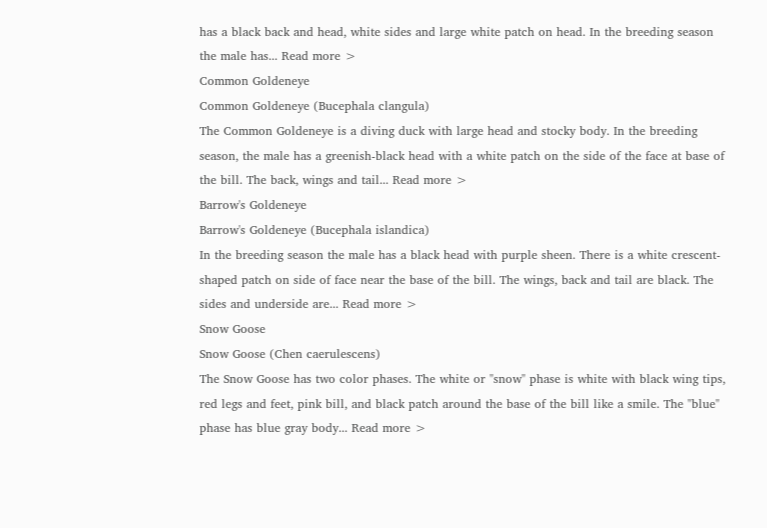has a black back and head, white sides and large white patch on head. In the breeding season the male has... Read more >
Common Goldeneye
Common Goldeneye (Bucephala clangula)
The Common Goldeneye is a diving duck with large head and stocky body. In the breeding season, the male has a greenish-black head with a white patch on the side of the face at base of the bill. The back, wings and tail... Read more >
Barrow's Goldeneye
Barrow's Goldeneye (Bucephala islandica)
In the breeding season the male has a black head with purple sheen. There is a white crescent-shaped patch on side of face near the base of the bill. The wings, back and tail are black. The sides and underside are... Read more >
Snow Goose
Snow Goose (Chen caerulescens)
The Snow Goose has two color phases. The white or "snow" phase is white with black wing tips, red legs and feet, pink bill, and black patch around the base of the bill like a smile. The "blue" phase has blue gray body... Read more >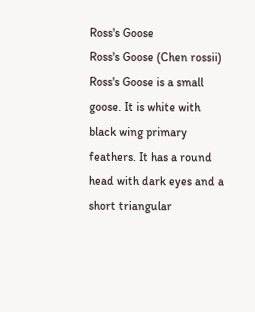Ross's Goose
Ross's Goose (Chen rossii)
Ross's Goose is a small goose. It is white with black wing primary feathers. It has a round head with dark eyes and a short triangular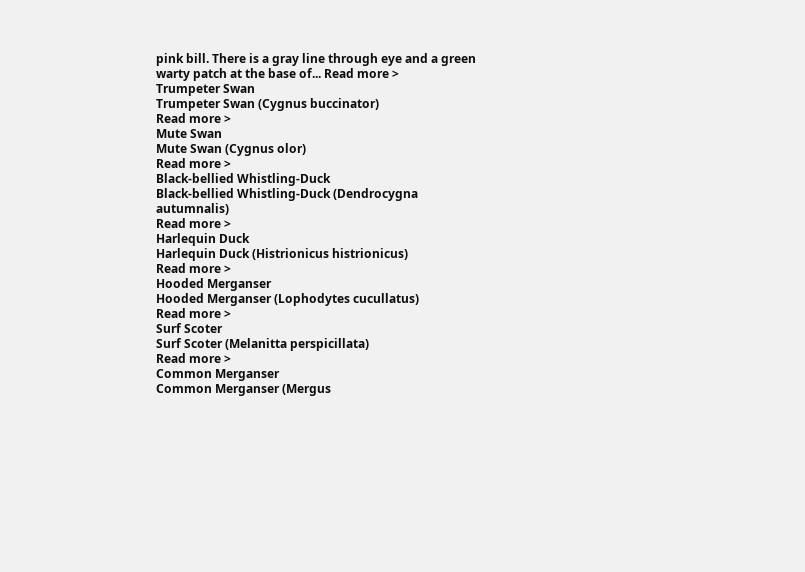pink bill. There is a gray line through eye and a green warty patch at the base of... Read more >
Trumpeter Swan
Trumpeter Swan (Cygnus buccinator)
Read more >
Mute Swan
Mute Swan (Cygnus olor)
Read more >
Black-bellied Whistling-Duck
Black-bellied Whistling-Duck (Dendrocygna autumnalis)
Read more >
Harlequin Duck
Harlequin Duck (Histrionicus histrionicus)
Read more >
Hooded Merganser
Hooded Merganser (Lophodytes cucullatus)
Read more >
Surf Scoter
Surf Scoter (Melanitta perspicillata)
Read more >
Common Merganser
Common Merganser (Mergus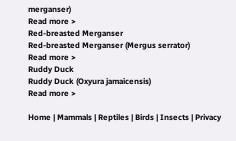merganser)
Read more >
Red-breasted Merganser
Red-breasted Merganser (Mergus serrator)
Read more >
Ruddy Duck
Ruddy Duck (Oxyura jamaicensis)
Read more >

Home | Mammals | Reptiles | Birds | Insects | Privacy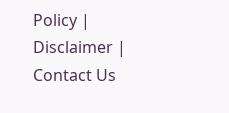Policy | Disclaimer | Contact Us